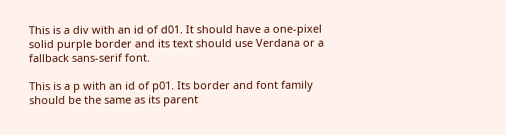This is a div with an id of d01. It should have a one-pixel solid purple border and its text should use Verdana or a fallback sans-serif font.

This is a p with an id of p01. Its border and font family should be the same as its parent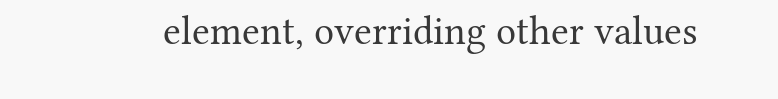element, overriding other values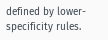defined by lower-specificity rules.